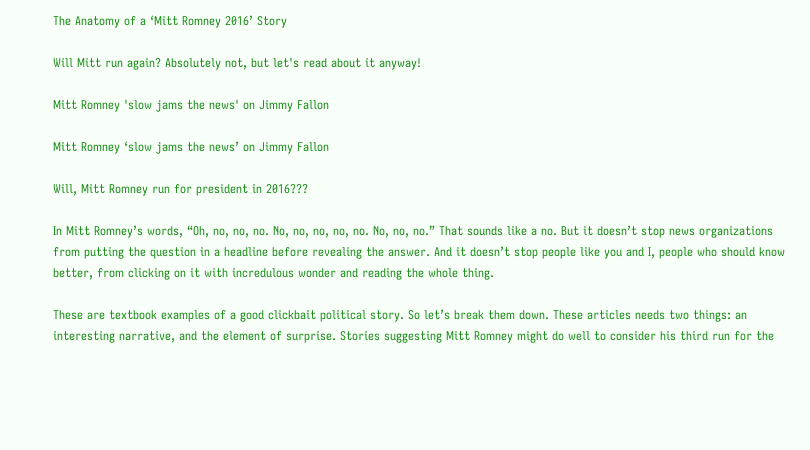The Anatomy of a ‘Mitt Romney 2016’ Story

Will Mitt run again? Absolutely not, but let's read about it anyway!

Mitt Romney 'slow jams the news' on Jimmy Fallon

Mitt Romney ‘slow jams the news’ on Jimmy Fallon

Will, Mitt Romney run for president in 2016???

In Mitt Romney’s words, “Oh, no, no, no. No, no, no, no, no. No, no, no.” That sounds like a no. But it doesn’t stop news organizations from putting the question in a headline before revealing the answer. And it doesn’t stop people like you and I, people who should know better, from clicking on it with incredulous wonder and reading the whole thing.

These are textbook examples of a good clickbait political story. So let’s break them down. These articles needs two things: an interesting narrative, and the element of surprise. Stories suggesting Mitt Romney might do well to consider his third run for the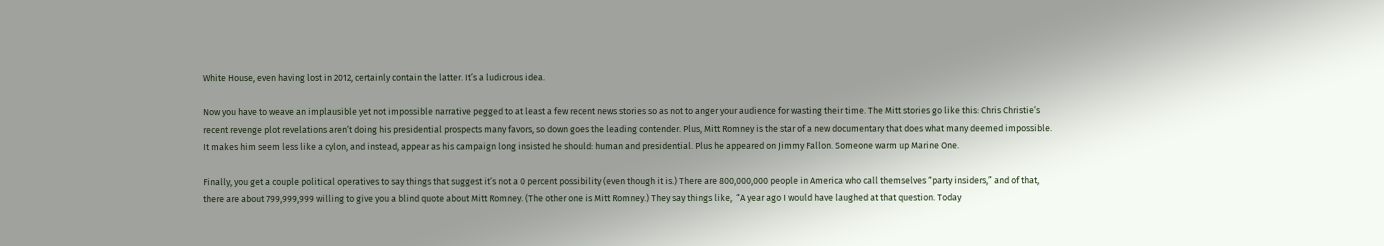White House, even having lost in 2012, certainly contain the latter. It’s a ludicrous idea.

Now you have to weave an implausible yet not impossible narrative pegged to at least a few recent news stories so as not to anger your audience for wasting their time. The Mitt stories go like this: Chris Christie’s recent revenge plot revelations aren’t doing his presidential prospects many favors, so down goes the leading contender. Plus, Mitt Romney is the star of a new documentary that does what many deemed impossible. It makes him seem less like a cylon, and instead, appear as his campaign long insisted he should: human and presidential. Plus he appeared on Jimmy Fallon. Someone warm up Marine One.

Finally, you get a couple political operatives to say things that suggest it’s not a 0 percent possibility (even though it is.) There are 800,000,000 people in America who call themselves “party insiders,” and of that, there are about 799,999,999 willing to give you a blind quote about Mitt Romney. (The other one is Mitt Romney.) They say things like,  “A year ago I would have laughed at that question. Today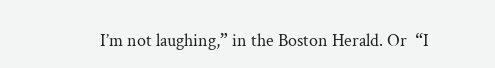I’m not laughing,” in the Boston Herald. Or  “I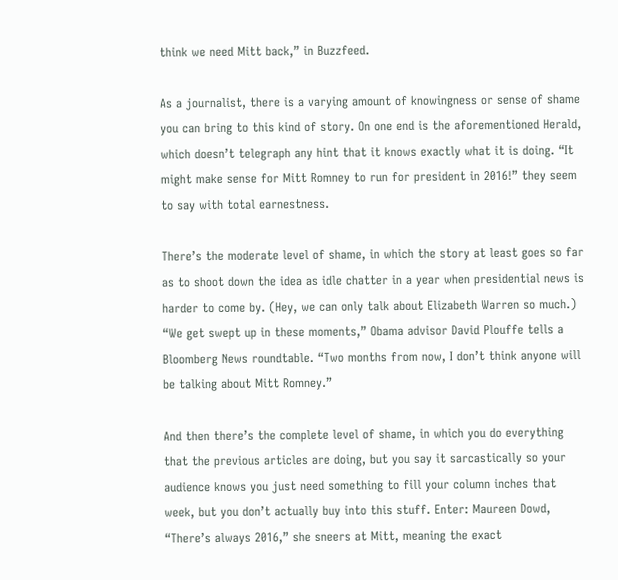think we need Mitt back,” in Buzzfeed.

As a journalist, there is a varying amount of knowingness or sense of shame you can bring to this kind of story. On one end is the aforementioned Herald, which doesn’t telegraph any hint that it knows exactly what it is doing. “It might make sense for Mitt Romney to run for president in 2016!” they seem to say with total earnestness.

There’s the moderate level of shame, in which the story at least goes so far as to shoot down the idea as idle chatter in a year when presidential news is harder to come by. (Hey, we can only talk about Elizabeth Warren so much.) “We get swept up in these moments,” Obama advisor David Plouffe tells a Bloomberg News roundtable. “Two months from now, I don’t think anyone will be talking about Mitt Romney.”

And then there’s the complete level of shame, in which you do everything that the previous articles are doing, but you say it sarcastically so your audience knows you just need something to fill your column inches that week, but you don’t actually buy into this stuff. Enter: Maureen Dowd, “There’s always 2016,” she sneers at Mitt, meaning the exact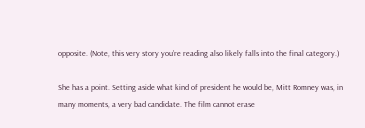opposite. (Note, this very story you’re reading also likely falls into the final category.)

She has a point. Setting aside what kind of president he would be, Mitt Romney was, in many moments, a very bad candidate. The film cannot erase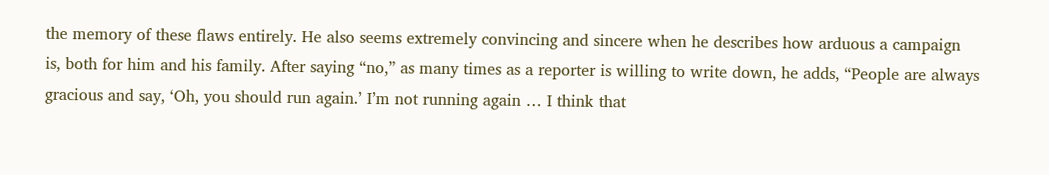the memory of these flaws entirely. He also seems extremely convincing and sincere when he describes how arduous a campaign is, both for him and his family. After saying “no,” as many times as a reporter is willing to write down, he adds, “People are always gracious and say, ‘Oh, you should run again.’ I’m not running again … I think that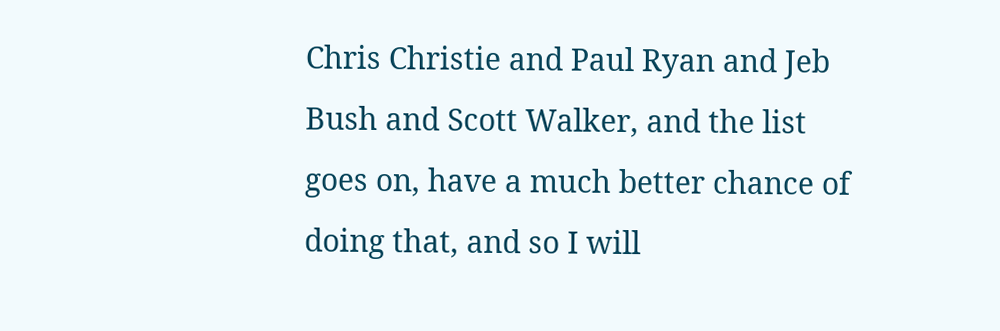Chris Christie and Paul Ryan and Jeb Bush and Scott Walker, and the list goes on, have a much better chance of doing that, and so I will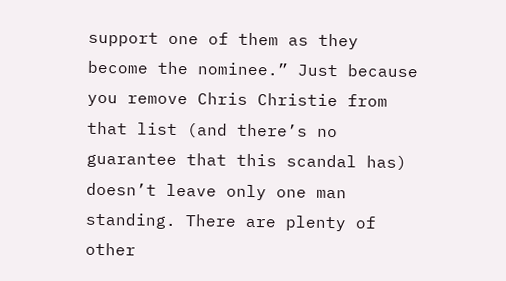support one of them as they become the nominee.” Just because you remove Chris Christie from that list (and there’s no guarantee that this scandal has) doesn’t leave only one man standing. There are plenty of other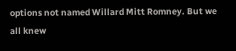options not named Willard Mitt Romney. But we all knew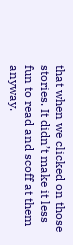that when we clicked on those stories. It didn’t make it less fun to read and scoff at them anyway.